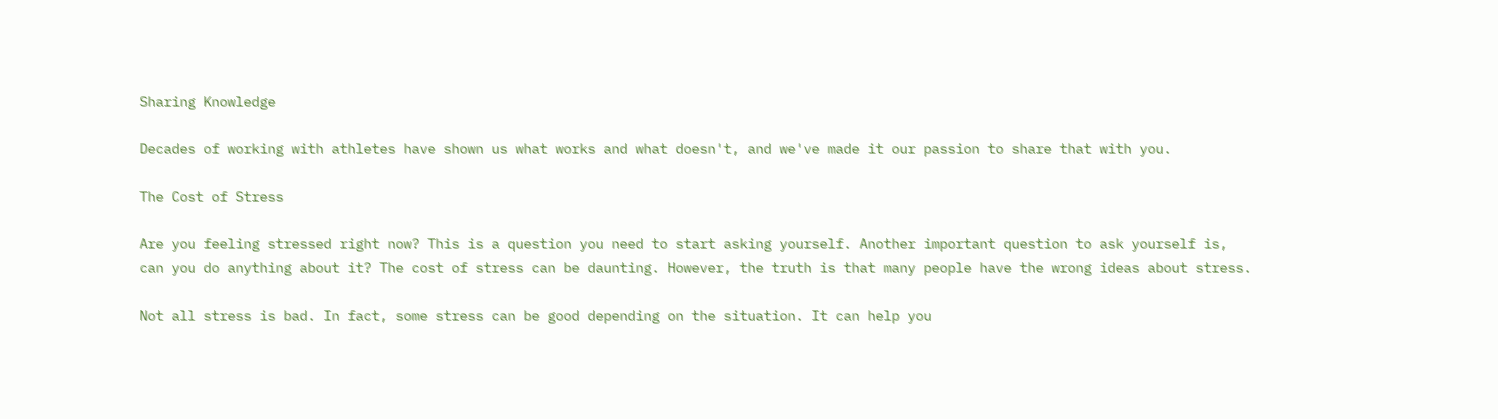Sharing Knowledge

Decades of working with athletes have shown us what works and what doesn't, and we've made it our passion to share that with you.

The Cost of Stress

Are you feeling stressed right now? This is a question you need to start asking yourself. Another important question to ask yourself is, can you do anything about it? The cost of stress can be daunting. However, the truth is that many people have the wrong ideas about stress.

Not all stress is bad. In fact, some stress can be good depending on the situation. It can help you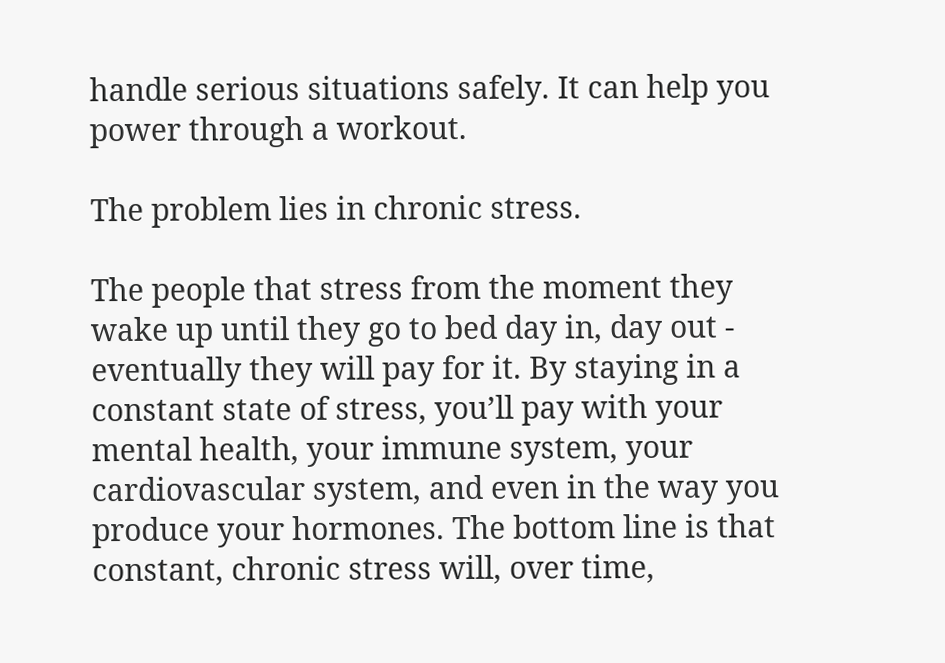handle serious situations safely. It can help you power through a workout.

The problem lies in chronic stress.

The people that stress from the moment they wake up until they go to bed day in, day out - eventually they will pay for it. By staying in a constant state of stress, you’ll pay with your mental health, your immune system, your cardiovascular system, and even in the way you produce your hormones. The bottom line is that constant, chronic stress will, over time,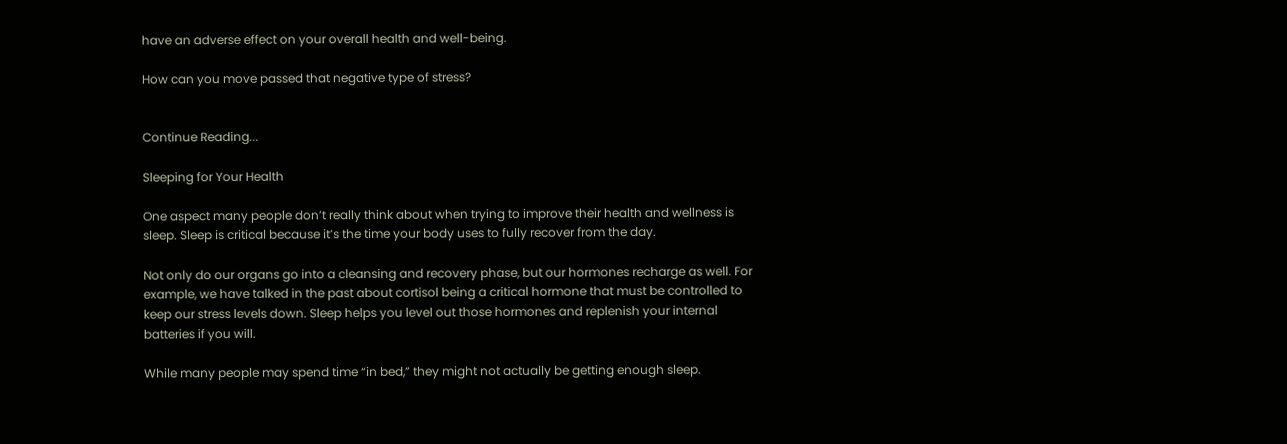have an adverse effect on your overall health and well-being.

How can you move passed that negative type of stress?


Continue Reading...

Sleeping for Your Health

One aspect many people don’t really think about when trying to improve their health and wellness is sleep. Sleep is critical because it’s the time your body uses to fully recover from the day.

Not only do our organs go into a cleansing and recovery phase, but our hormones recharge as well. For example, we have talked in the past about cortisol being a critical hormone that must be controlled to keep our stress levels down. Sleep helps you level out those hormones and replenish your internal batteries if you will.

While many people may spend time “in bed,” they might not actually be getting enough sleep.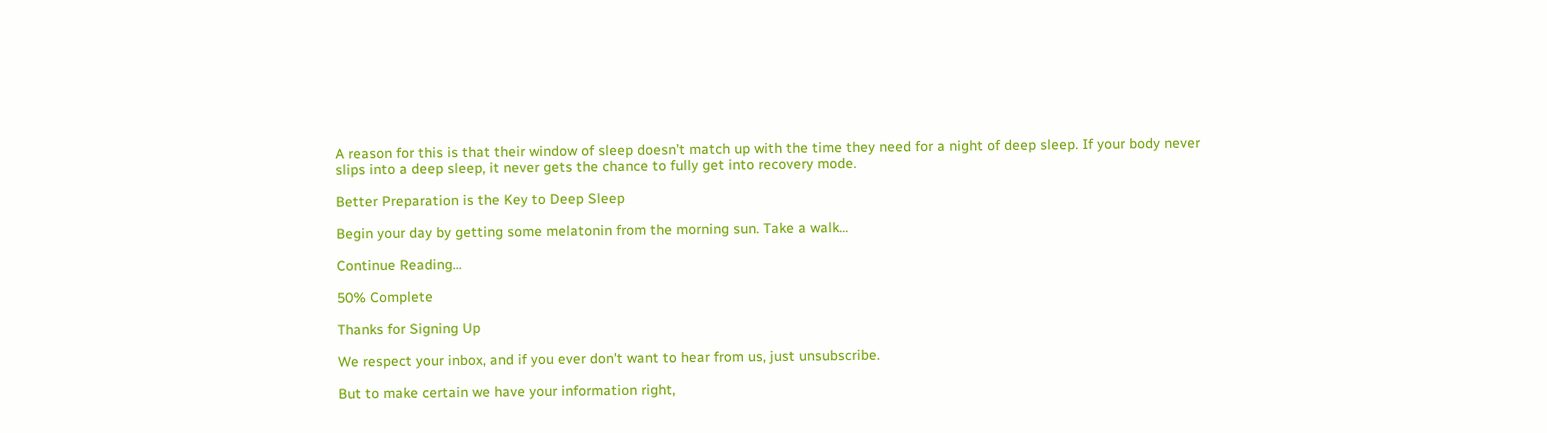A reason for this is that their window of sleep doesn’t match up with the time they need for a night of deep sleep. If your body never slips into a deep sleep, it never gets the chance to fully get into recovery mode.

Better Preparation is the Key to Deep Sleep

Begin your day by getting some melatonin from the morning sun. Take a walk...

Continue Reading...

50% Complete

Thanks for Signing Up

We respect your inbox, and if you ever don't want to hear from us, just unsubscribe.

But to make certain we have your information right,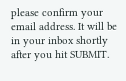please confirm your email address. It will be in your inbox shortly after you hit SUBMIT.